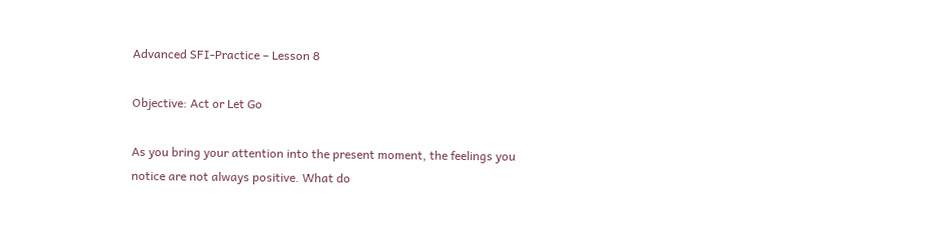Advanced SFI-Practice – Lesson 8

Objective: Act or Let Go

As you bring your attention into the present moment, the feelings you notice are not always positive. What do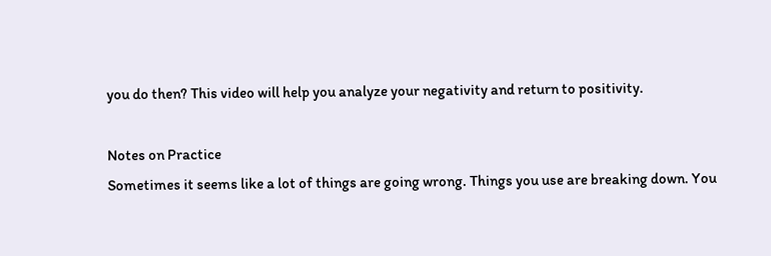you do then? This video will help you analyze your negativity and return to positivity.

Notes on Practice
Sometimes it seems like a lot of things are going wrong. Things you use are breaking down. You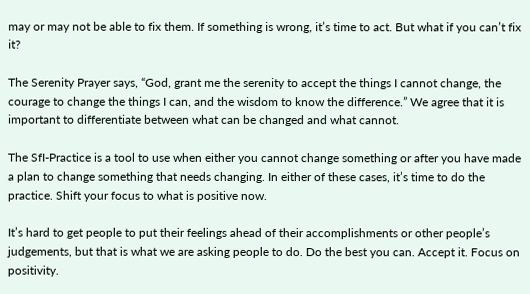may or may not be able to fix them. If something is wrong, it’s time to act. But what if you can’t fix it?

The Serenity Prayer says, “God, grant me the serenity to accept the things I cannot change, the courage to change the things I can, and the wisdom to know the difference.” We agree that it is important to differentiate between what can be changed and what cannot.

The SfI-Practice is a tool to use when either you cannot change something or after you have made a plan to change something that needs changing. In either of these cases, it’s time to do the practice. Shift your focus to what is positive now.

It’s hard to get people to put their feelings ahead of their accomplishments or other people’s judgements, but that is what we are asking people to do. Do the best you can. Accept it. Focus on positivity.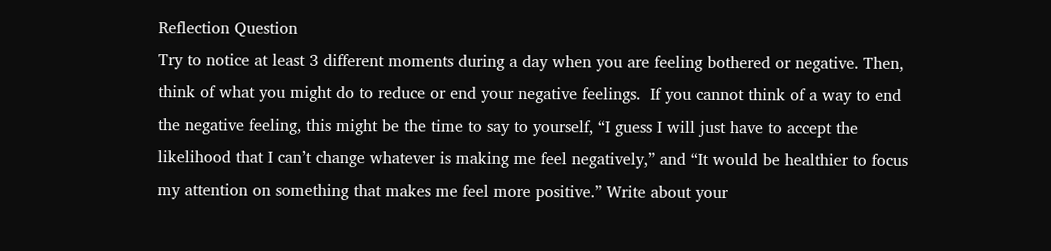Reflection Question
Try to notice at least 3 different moments during a day when you are feeling bothered or negative. Then, think of what you might do to reduce or end your negative feelings.  If you cannot think of a way to end the negative feeling, this might be the time to say to yourself, “I guess I will just have to accept the likelihood that I can’t change whatever is making me feel negatively,” and “It would be healthier to focus my attention on something that makes me feel more positive.” Write about your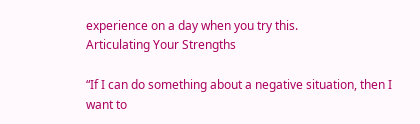experience on a day when you try this.
Articulating Your Strengths

“If I can do something about a negative situation, then I want to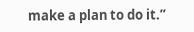make a plan to do it.”